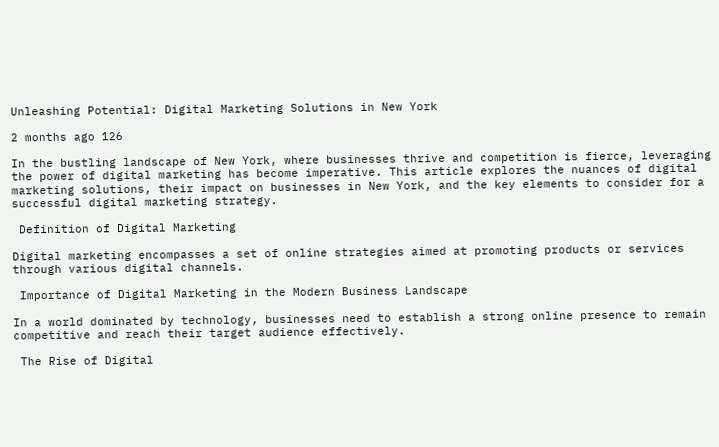Unleashing Potential: Digital Marketing Solutions in New York

2 months ago 126

In the bustling landscape of New York, where businesses thrive and competition is fierce, leveraging the power of digital marketing has become imperative. This article explores the nuances of digital marketing solutions, their impact on businesses in New York, and the key elements to consider for a successful digital marketing strategy.

 Definition of Digital Marketing

Digital marketing encompasses a set of online strategies aimed at promoting products or services through various digital channels.

 Importance of Digital Marketing in the Modern Business Landscape

In a world dominated by technology, businesses need to establish a strong online presence to remain competitive and reach their target audience effectively.

 The Rise of Digital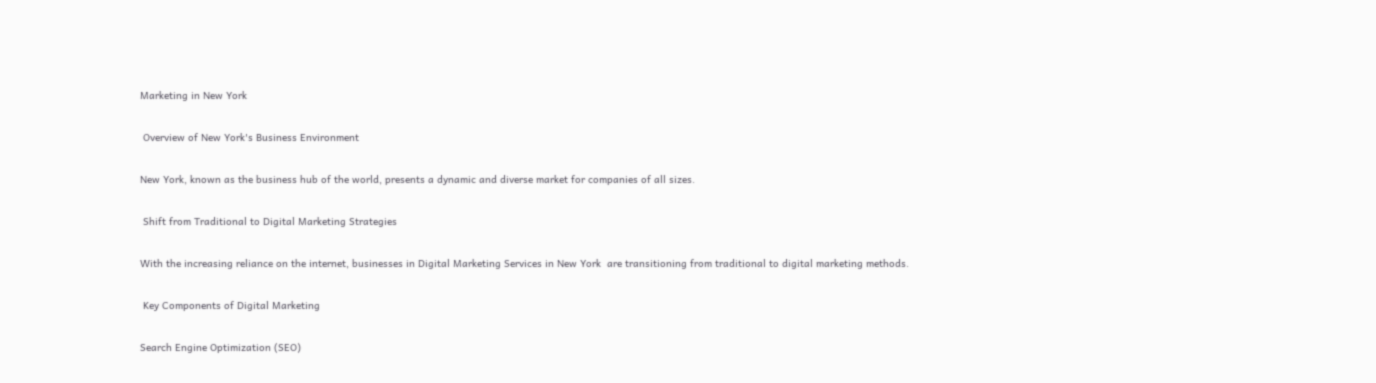Marketing in New York

 Overview of New York's Business Environment

New York, known as the business hub of the world, presents a dynamic and diverse market for companies of all sizes.

 Shift from Traditional to Digital Marketing Strategies

With the increasing reliance on the internet, businesses in Digital Marketing Services in New York  are transitioning from traditional to digital marketing methods.

 Key Components of Digital Marketing

Search Engine Optimization (SEO)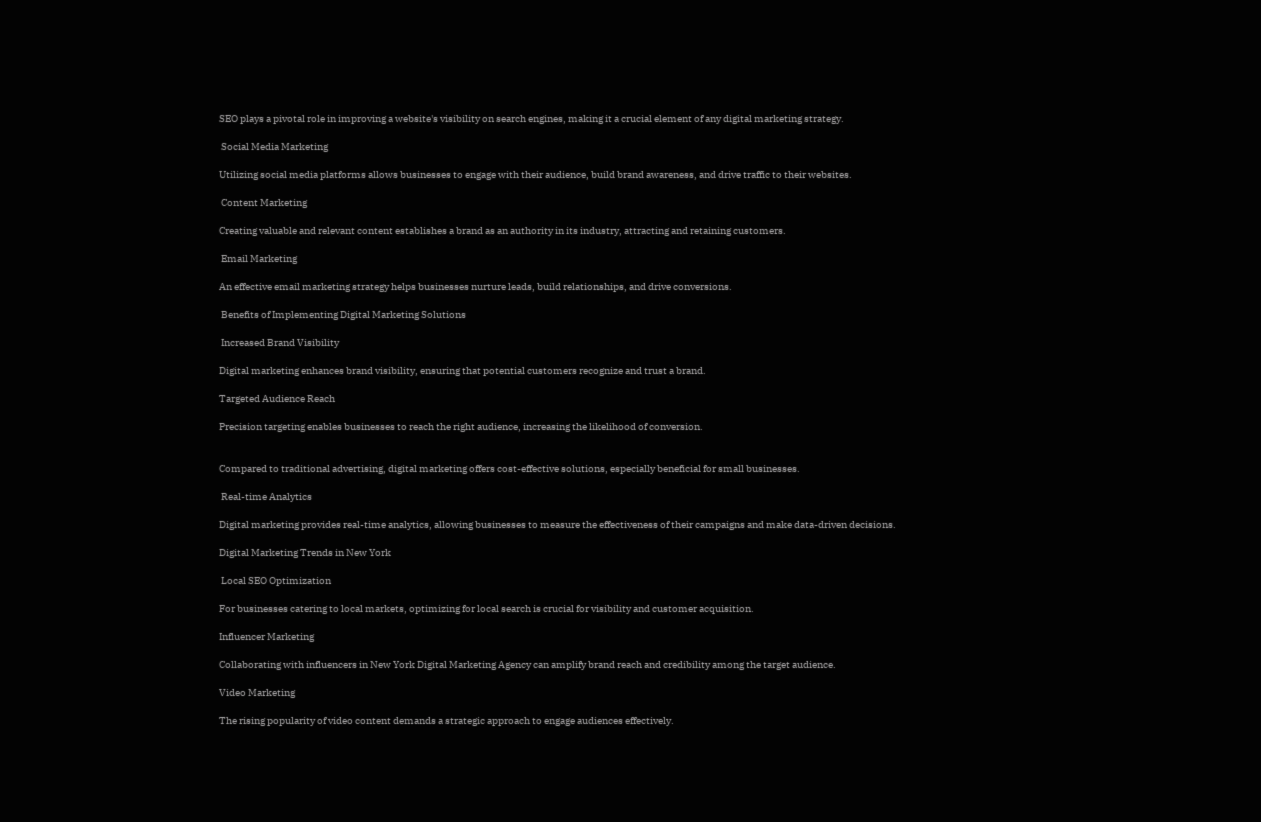SEO plays a pivotal role in improving a website's visibility on search engines, making it a crucial element of any digital marketing strategy.

 Social Media Marketing

Utilizing social media platforms allows businesses to engage with their audience, build brand awareness, and drive traffic to their websites.

 Content Marketing

Creating valuable and relevant content establishes a brand as an authority in its industry, attracting and retaining customers.

 Email Marketing

An effective email marketing strategy helps businesses nurture leads, build relationships, and drive conversions.

 Benefits of Implementing Digital Marketing Solutions

 Increased Brand Visibility

Digital marketing enhances brand visibility, ensuring that potential customers recognize and trust a brand.

Targeted Audience Reach

Precision targeting enables businesses to reach the right audience, increasing the likelihood of conversion.


Compared to traditional advertising, digital marketing offers cost-effective solutions, especially beneficial for small businesses.

 Real-time Analytics

Digital marketing provides real-time analytics, allowing businesses to measure the effectiveness of their campaigns and make data-driven decisions.

Digital Marketing Trends in New York

 Local SEO Optimization

For businesses catering to local markets, optimizing for local search is crucial for visibility and customer acquisition.

Influencer Marketing

Collaborating with influencers in New York Digital Marketing Agency can amplify brand reach and credibility among the target audience.

Video Marketing

The rising popularity of video content demands a strategic approach to engage audiences effectively.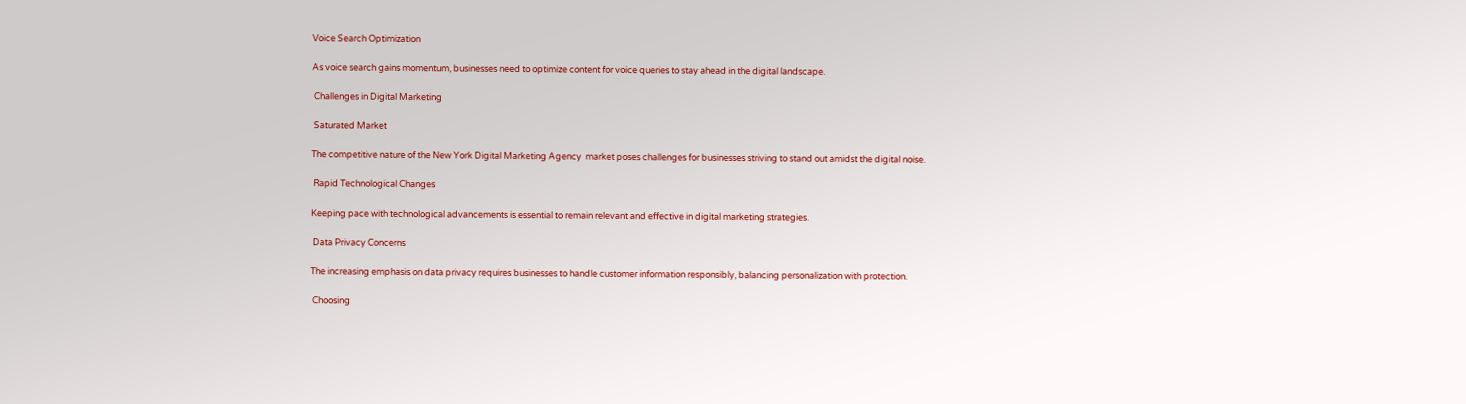Voice Search Optimization

As voice search gains momentum, businesses need to optimize content for voice queries to stay ahead in the digital landscape.

 Challenges in Digital Marketing

 Saturated Market

The competitive nature of the New York Digital Marketing Agency  market poses challenges for businesses striving to stand out amidst the digital noise.

 Rapid Technological Changes

Keeping pace with technological advancements is essential to remain relevant and effective in digital marketing strategies.

 Data Privacy Concerns

The increasing emphasis on data privacy requires businesses to handle customer information responsibly, balancing personalization with protection.

 Choosing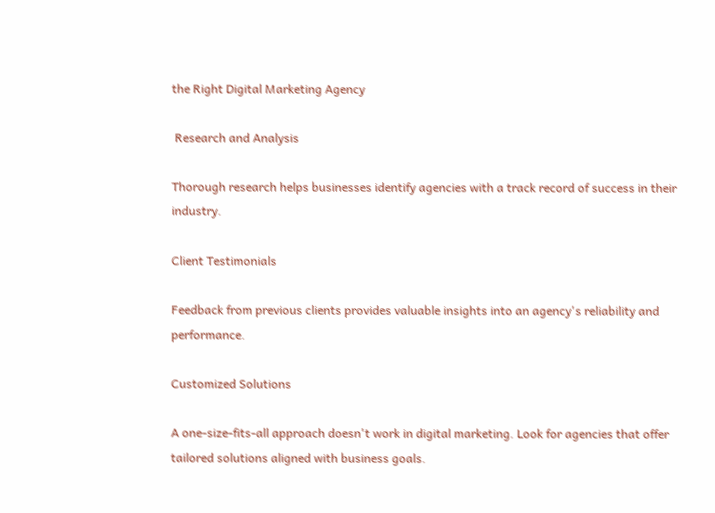the Right Digital Marketing Agency

 Research and Analysis

Thorough research helps businesses identify agencies with a track record of success in their industry.

Client Testimonials

Feedback from previous clients provides valuable insights into an agency's reliability and performance.

Customized Solutions

A one-size-fits-all approach doesn't work in digital marketing. Look for agencies that offer tailored solutions aligned with business goals.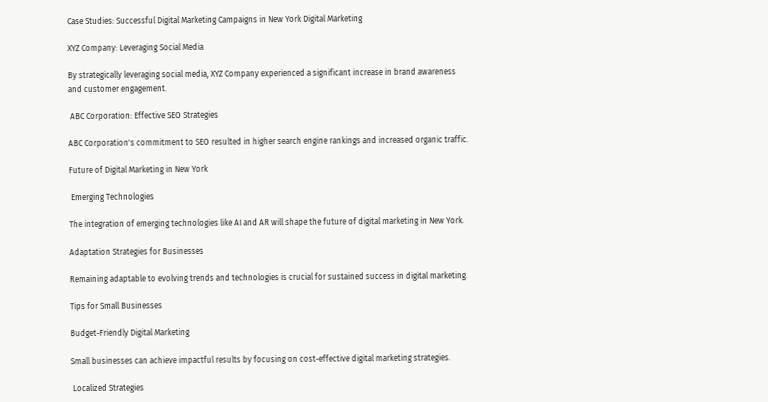Case Studies: Successful Digital Marketing Campaigns in New York Digital Marketing

XYZ Company: Leveraging Social Media

By strategically leveraging social media, XYZ Company experienced a significant increase in brand awareness and customer engagement.

 ABC Corporation: Effective SEO Strategies

ABC Corporation's commitment to SEO resulted in higher search engine rankings and increased organic traffic.

Future of Digital Marketing in New York

 Emerging Technologies

The integration of emerging technologies like AI and AR will shape the future of digital marketing in New York.

Adaptation Strategies for Businesses

Remaining adaptable to evolving trends and technologies is crucial for sustained success in digital marketing.

Tips for Small Businesses

Budget-Friendly Digital Marketing

Small businesses can achieve impactful results by focusing on cost-effective digital marketing strategies.

 Localized Strategies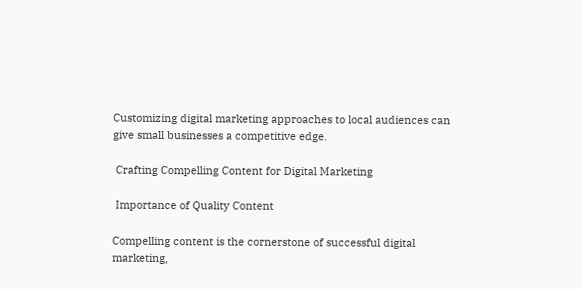Customizing digital marketing approaches to local audiences can give small businesses a competitive edge.

 Crafting Compelling Content for Digital Marketing

 Importance of Quality Content

Compelling content is the cornerstone of successful digital marketing,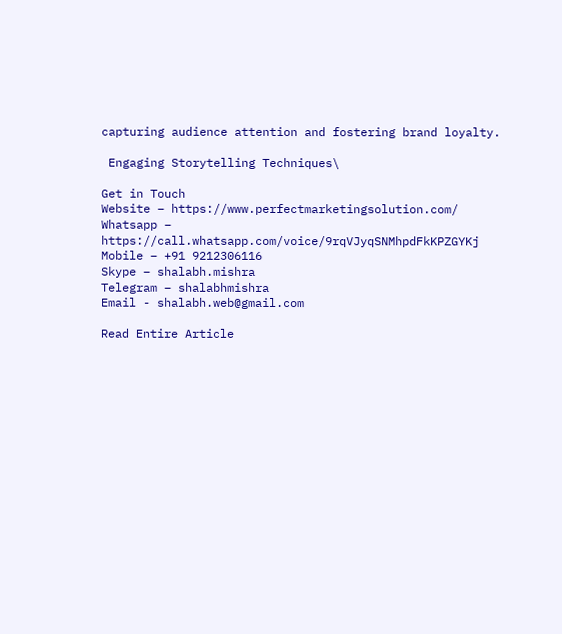capturing audience attention and fostering brand loyalty.

 Engaging Storytelling Techniques\

Get in Touch
Website – https://www.perfectmarketingsolution.com/
Whatsapp – https://call.whatsapp.com/voice/9rqVJyqSNMhpdFkKPZGYKj
Mobile – +91 9212306116
Skype – shalabh.mishra
Telegram – shalabhmishra
Email - shalabh.web@gmail.com

Read Entire Article